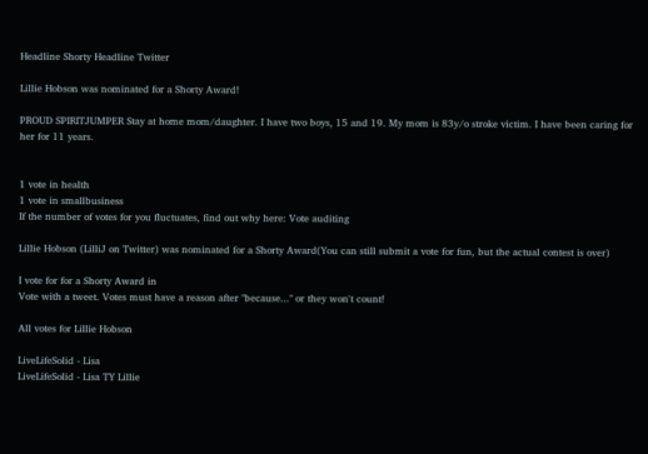Headline Shorty Headline Twitter

Lillie Hobson was nominated for a Shorty Award!

PROUD SPIRITJUMPER Stay at home mom/daughter. I have two boys, 15 and 19. My mom is 83y/o stroke victim. I have been caring for her for 11 years.


1 vote in health
1 vote in smallbusiness
If the number of votes for you fluctuates, find out why here: Vote auditing

Lillie Hobson (LilliJ on Twitter) was nominated for a Shorty Award(You can still submit a vote for fun, but the actual contest is over)

I vote for for a Shorty Award in
Vote with a tweet. Votes must have a reason after "because..." or they won't count!

All votes for Lillie Hobson

LiveLifeSolid - Lisa
LiveLifeSolid - Lisa TY Lillie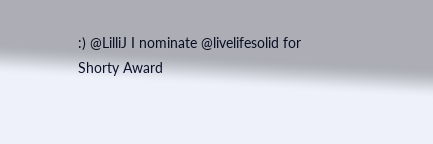:) @LilliJ I nominate @livelifesolid for Shorty Award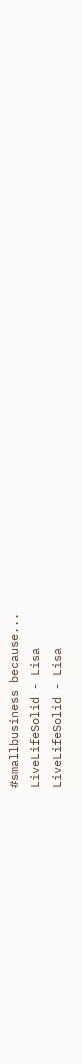#smallbusiness because...
LiveLifeSolid - Lisa
LiveLifeSolid - Lisa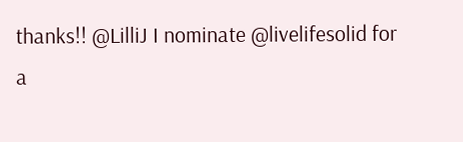thanks!! @LilliJ I nominate @livelifesolid for a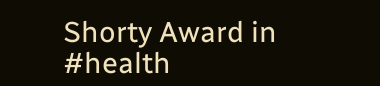Shorty Award in #health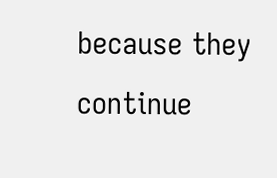because they continue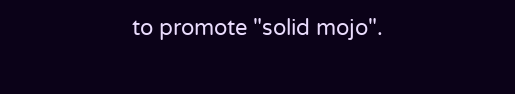to promote "solid mojo".